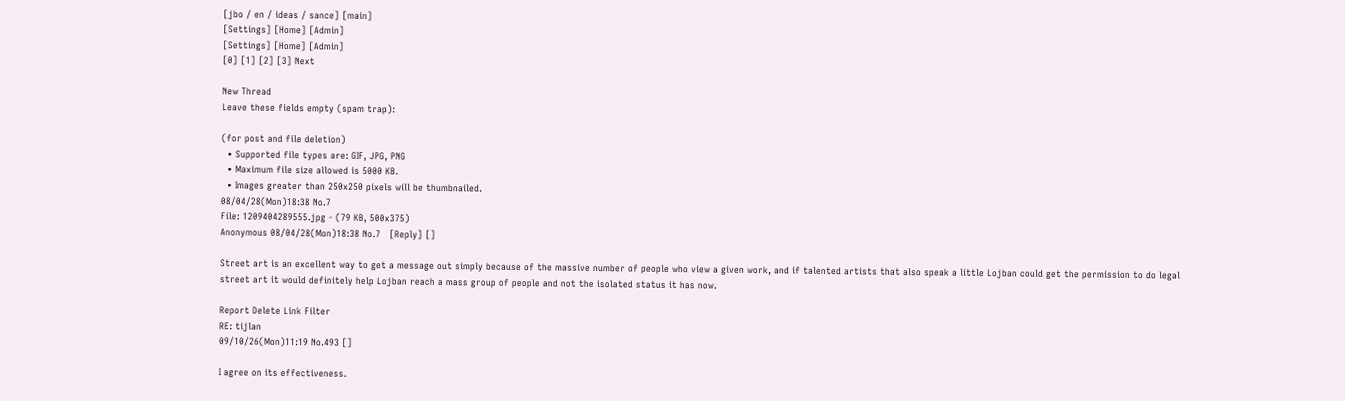[jbo / en / ideas / sance] [main]
[Settings] [Home] [Admin]
[Settings] [Home] [Admin]
[0] [1] [2] [3] Next

New Thread
Leave these fields empty (spam trap):

(for post and file deletion)
  • Supported file types are: GIF, JPG, PNG
  • Maximum file size allowed is 5000 KB.
  • Images greater than 250x250 pixels will be thumbnailed.
08/04/28(Mon)18:38 No.7
File: 1209404289555.jpg - (79 KB, 500x375)
Anonymous 08/04/28(Mon)18:38 No.7   [Reply] []

Street art is an excellent way to get a message out simply because of the massive number of people who view a given work, and if talented artists that also speak a little Lojban could get the permission to do legal street art it would definitely help Lojban reach a mass group of people and not the isolated status it has now.

Report Delete Link Filter
RE: tijlan
09/10/26(Mon)11:19 No.493 []

I agree on its effectiveness.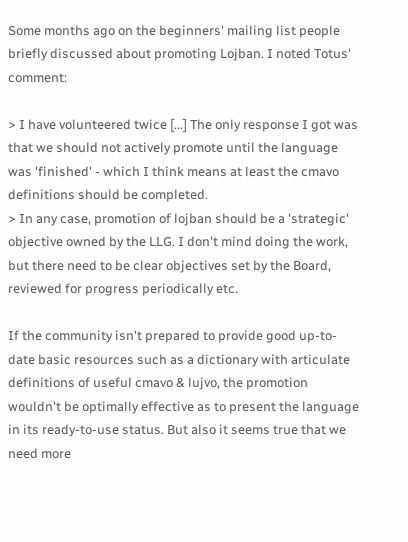Some months ago on the beginners' mailing list people briefly discussed about promoting Lojban. I noted Totus' comment:

> I have volunteered twice [...] The only response I got was that we should not actively promote until the language was 'finished' - which I think means at least the cmavo definitions should be completed.
> In any case, promotion of lojban should be a 'strategic' objective owned by the LLG. I don't mind doing the work, but there need to be clear objectives set by the Board, reviewed for progress periodically etc.

If the community isn't prepared to provide good up-to-date basic resources such as a dictionary with articulate definitions of useful cmavo & lujvo, the promotion wouldn't be optimally effective as to present the language in its ready-to-use status. But also it seems true that we need more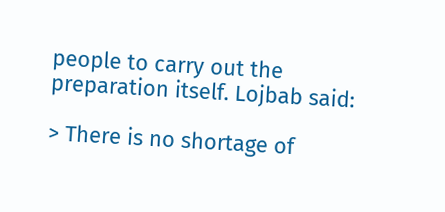people to carry out the preparation itself. Lojbab said:

> There is no shortage of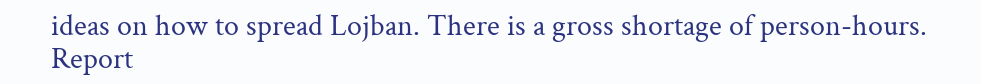ideas on how to spread Lojban. There is a gross shortage of person-hours.
Report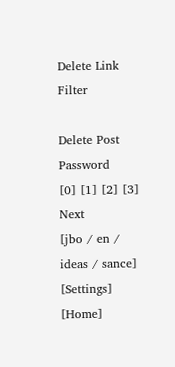Delete Link Filter

Delete Post Password
[0] [1] [2] [3] Next
[jbo / en / ideas / sance]
[Settings] [Home]